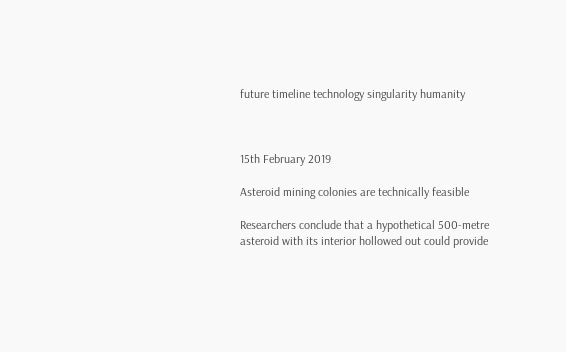future timeline technology singularity humanity



15th February 2019

Asteroid mining colonies are technically feasible

Researchers conclude that a hypothetical 500-metre asteroid with its interior hollowed out could provide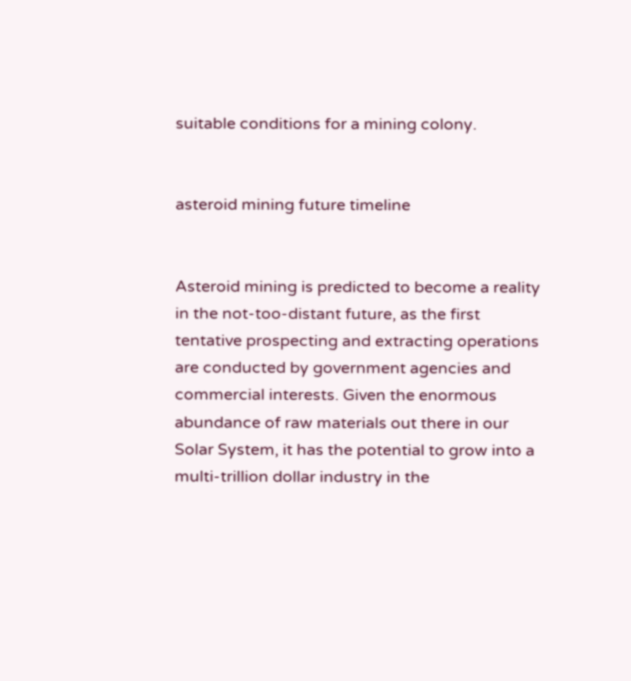suitable conditions for a mining colony.


asteroid mining future timeline


Asteroid mining is predicted to become a reality in the not-too-distant future, as the first tentative prospecting and extracting operations are conducted by government agencies and commercial interests. Given the enormous abundance of raw materials out there in our Solar System, it has the potential to grow into a multi-trillion dollar industry in the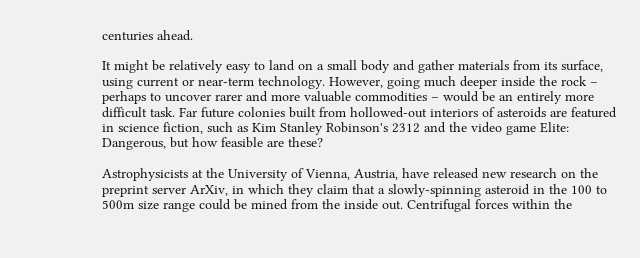centuries ahead.

It might be relatively easy to land on a small body and gather materials from its surface, using current or near-term technology. However, going much deeper inside the rock – perhaps to uncover rarer and more valuable commodities – would be an entirely more difficult task. Far future colonies built from hollowed-out interiors of asteroids are featured in science fiction, such as Kim Stanley Robinson's 2312 and the video game Elite: Dangerous, but how feasible are these?

Astrophysicists at the University of Vienna, Austria, have released new research on the preprint server ArXiv, in which they claim that a slowly-spinning asteroid in the 100 to 500m size range could be mined from the inside out. Centrifugal forces within the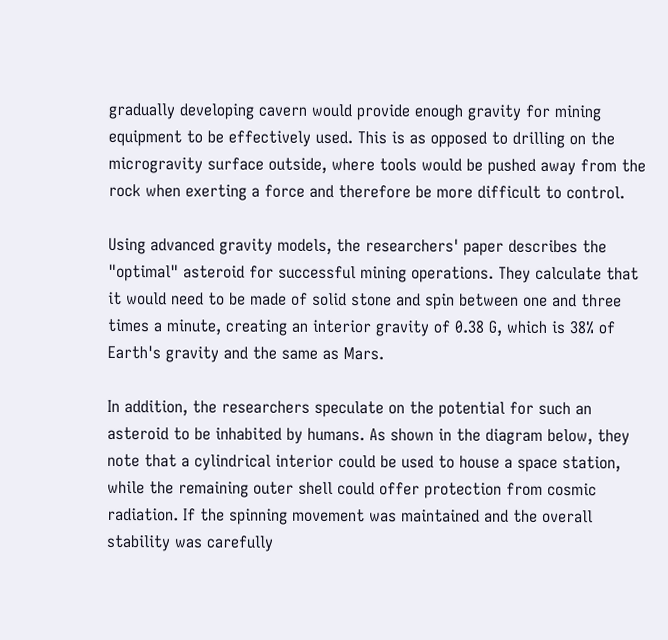gradually developing cavern would provide enough gravity for mining equipment to be effectively used. This is as opposed to drilling on the microgravity surface outside, where tools would be pushed away from the rock when exerting a force and therefore be more difficult to control.

Using advanced gravity models, the researchers' paper describes the "optimal" asteroid for successful mining operations. They calculate that it would need to be made of solid stone and spin between one and three times a minute, creating an interior gravity of 0.38 G, which is 38% of Earth's gravity and the same as Mars.

In addition, the researchers speculate on the potential for such an asteroid to be inhabited by humans. As shown in the diagram below, they note that a cylindrical interior could be used to house a space station, while the remaining outer shell could offer protection from cosmic radiation. If the spinning movement was maintained and the overall stability was carefully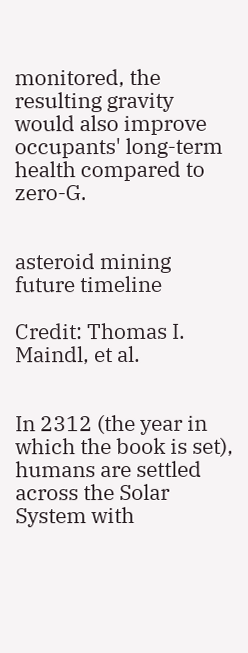monitored, the resulting gravity would also improve occupants' long-term health compared to zero-G.


asteroid mining future timeline

Credit: Thomas I. Maindl, et al.


In 2312 (the year in which the book is set), humans are settled across the Solar System with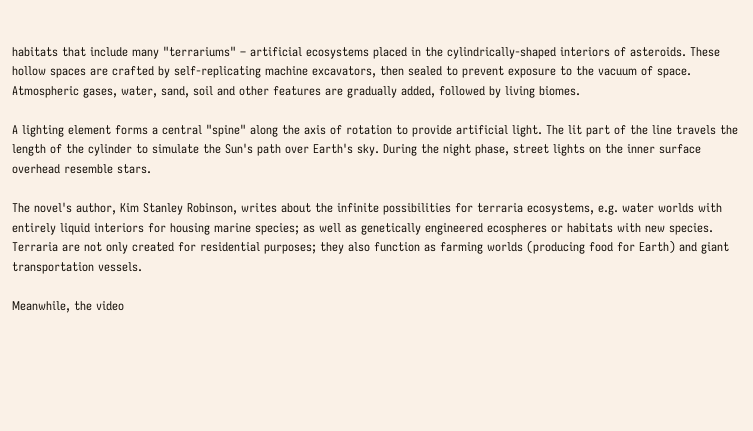habitats that include many "terrariums" – artificial ecosystems placed in the cylindrically-shaped interiors of asteroids. These hollow spaces are crafted by self-replicating machine excavators, then sealed to prevent exposure to the vacuum of space. Atmospheric gases, water, sand, soil and other features are gradually added, followed by living biomes.

A lighting element forms a central "spine" along the axis of rotation to provide artificial light. The lit part of the line travels the length of the cylinder to simulate the Sun's path over Earth's sky. During the night phase, street lights on the inner surface overhead resemble stars.

The novel's author, Kim Stanley Robinson, writes about the infinite possibilities for terraria ecosystems, e.g. water worlds with entirely liquid interiors for housing marine species; as well as genetically engineered ecospheres or habitats with new species. Terraria are not only created for residential purposes; they also function as farming worlds (producing food for Earth) and giant transportation vessels.

Meanwhile, the video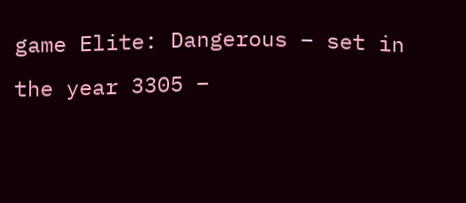game Elite: Dangerous – set in the year 3305 –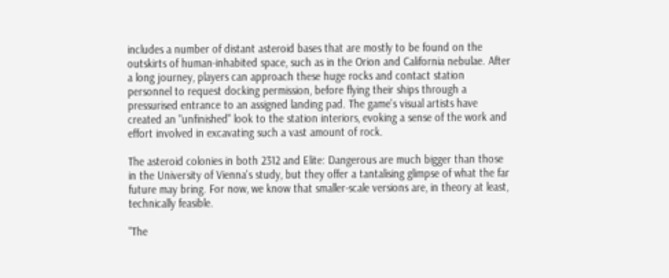includes a number of distant asteroid bases that are mostly to be found on the outskirts of human-inhabited space, such as in the Orion and California nebulae. After a long journey, players can approach these huge rocks and contact station personnel to request docking permission, before flying their ships through a pressurised entrance to an assigned landing pad. The game's visual artists have created an "unfinished" look to the station interiors, evoking a sense of the work and effort involved in excavating such a vast amount of rock.

The asteroid colonies in both 2312 and Elite: Dangerous are much bigger than those in the University of Vienna's study, but they offer a tantalising glimpse of what the far future may bring. For now, we know that smaller-scale versions are, in theory at least, technically feasible.

"The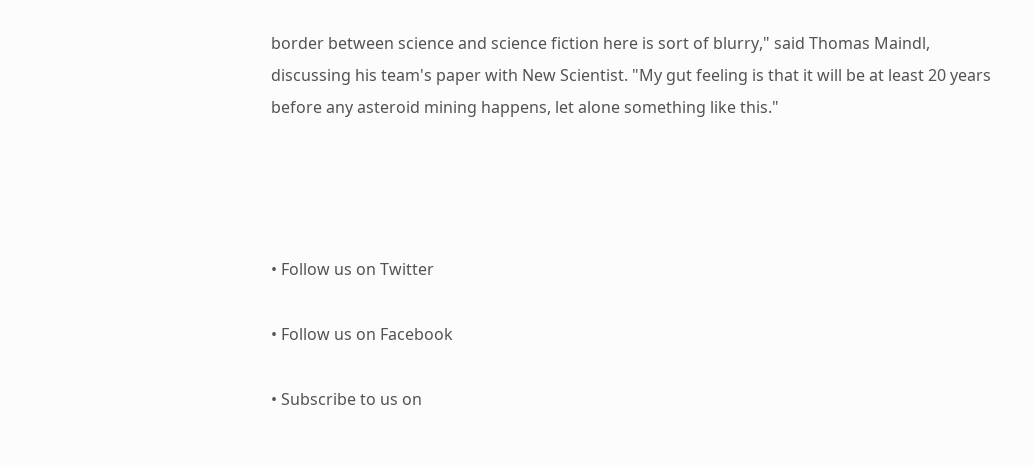border between science and science fiction here is sort of blurry," said Thomas Maindl, discussing his team's paper with New Scientist. "My gut feeling is that it will be at least 20 years before any asteroid mining happens, let alone something like this."




• Follow us on Twitter

• Follow us on Facebook

• Subscribe to us on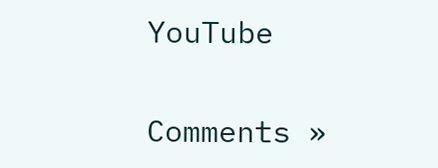YouTube


Comments »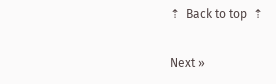⇡  Back to top  ⇡

Next »